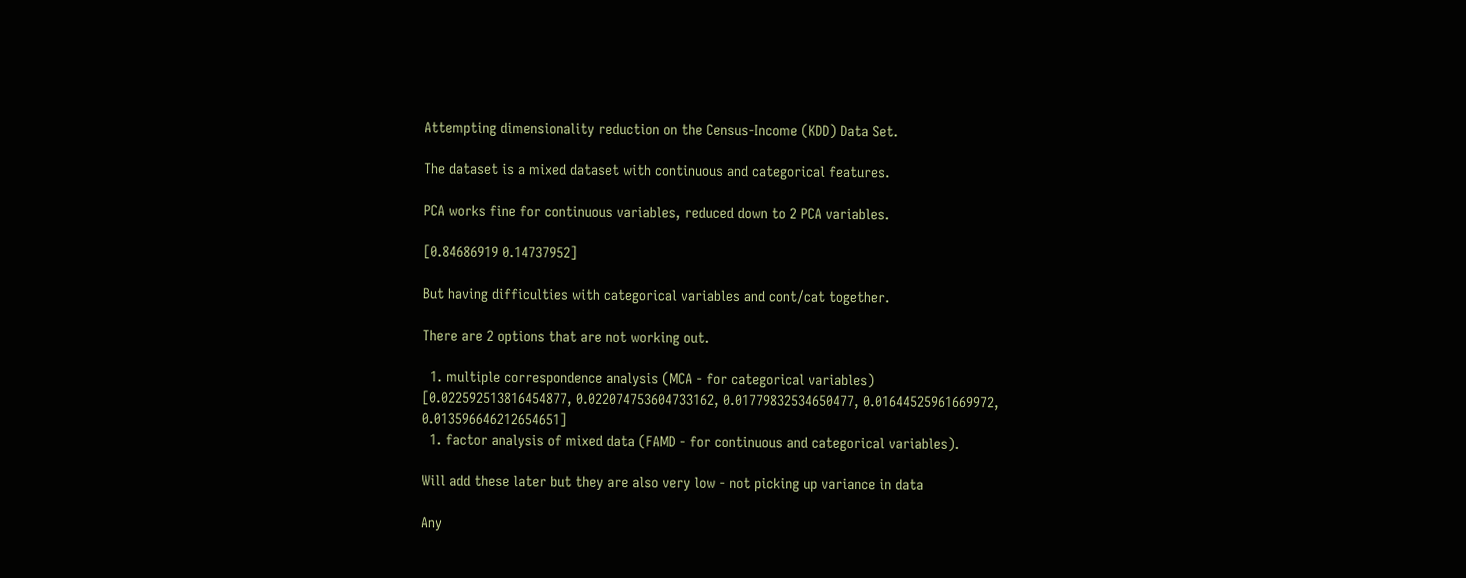Attempting dimensionality reduction on the Census-Income (KDD) Data Set.

The dataset is a mixed dataset with continuous and categorical features.

PCA works fine for continuous variables, reduced down to 2 PCA variables.

[0.84686919 0.14737952]

But having difficulties with categorical variables and cont/cat together.

There are 2 options that are not working out.

  1. multiple correspondence analysis (MCA - for categorical variables)
[0.022592513816454877, 0.022074753604733162, 0.01779832534650477, 0.01644525961669972, 0.013596646212654651]
  1. factor analysis of mixed data (FAMD - for continuous and categorical variables).

Will add these later but they are also very low - not picking up variance in data

Any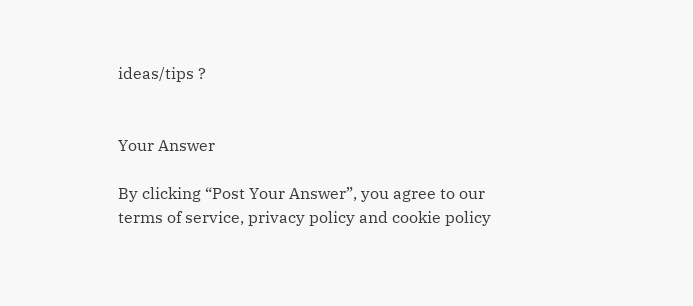ideas/tips ?


Your Answer

By clicking “Post Your Answer”, you agree to our terms of service, privacy policy and cookie policy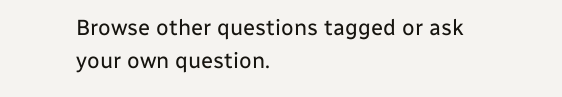Browse other questions tagged or ask your own question.